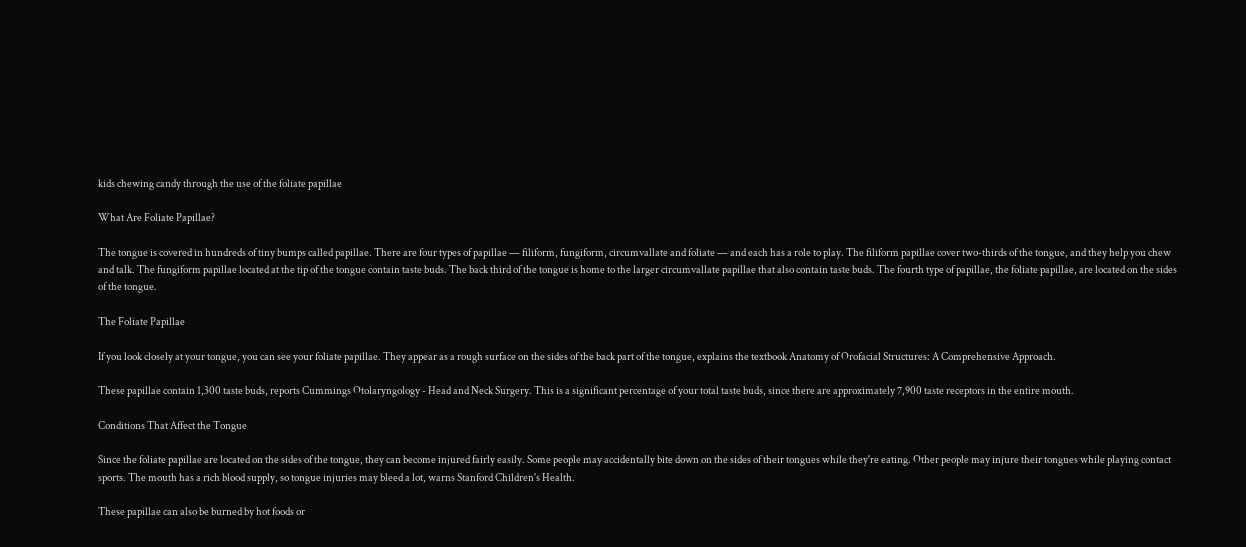kids chewing candy through the use of the foliate papillae

What Are Foliate Papillae?

The tongue is covered in hundreds of tiny bumps called papillae. There are four types of papillae — filiform, fungiform, circumvallate and foliate — and each has a role to play. The filiform papillae cover two-thirds of the tongue, and they help you chew and talk. The fungiform papillae located at the tip of the tongue contain taste buds. The back third of the tongue is home to the larger circumvallate papillae that also contain taste buds. The fourth type of papillae, the foliate papillae, are located on the sides of the tongue.

The Foliate Papillae

If you look closely at your tongue, you can see your foliate papillae. They appear as a rough surface on the sides of the back part of the tongue, explains the textbook Anatomy of Orofacial Structures: A Comprehensive Approach.

These papillae contain 1,300 taste buds, reports Cummings Otolaryngology - Head and Neck Surgery. This is a significant percentage of your total taste buds, since there are approximately 7,900 taste receptors in the entire mouth.

Conditions That Affect the Tongue

Since the foliate papillae are located on the sides of the tongue, they can become injured fairly easily. Some people may accidentally bite down on the sides of their tongues while they're eating. Other people may injure their tongues while playing contact sports. The mouth has a rich blood supply, so tongue injuries may bleed a lot, warns Stanford Children's Health.

These papillae can also be burned by hot foods or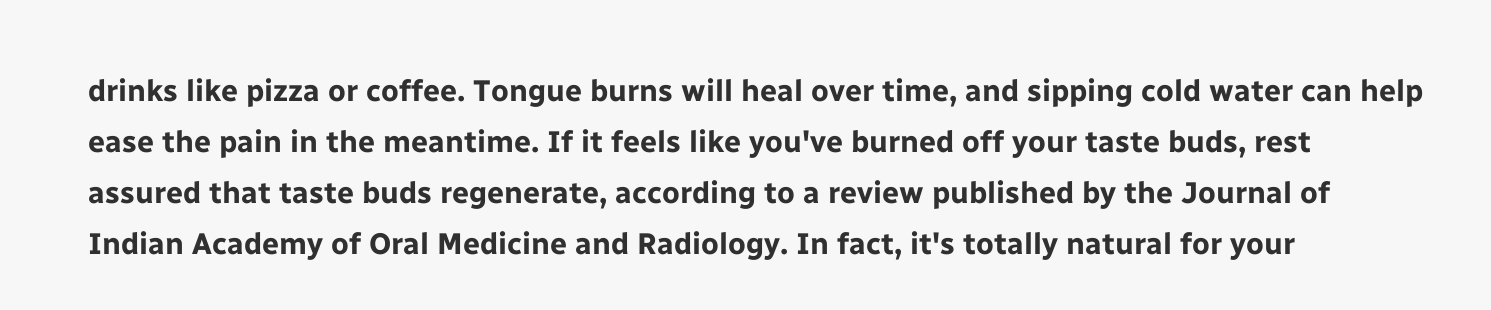drinks like pizza or coffee. Tongue burns will heal over time, and sipping cold water can help ease the pain in the meantime. If it feels like you've burned off your taste buds, rest assured that taste buds regenerate, according to a review published by the Journal of Indian Academy of Oral Medicine and Radiology. In fact, it's totally natural for your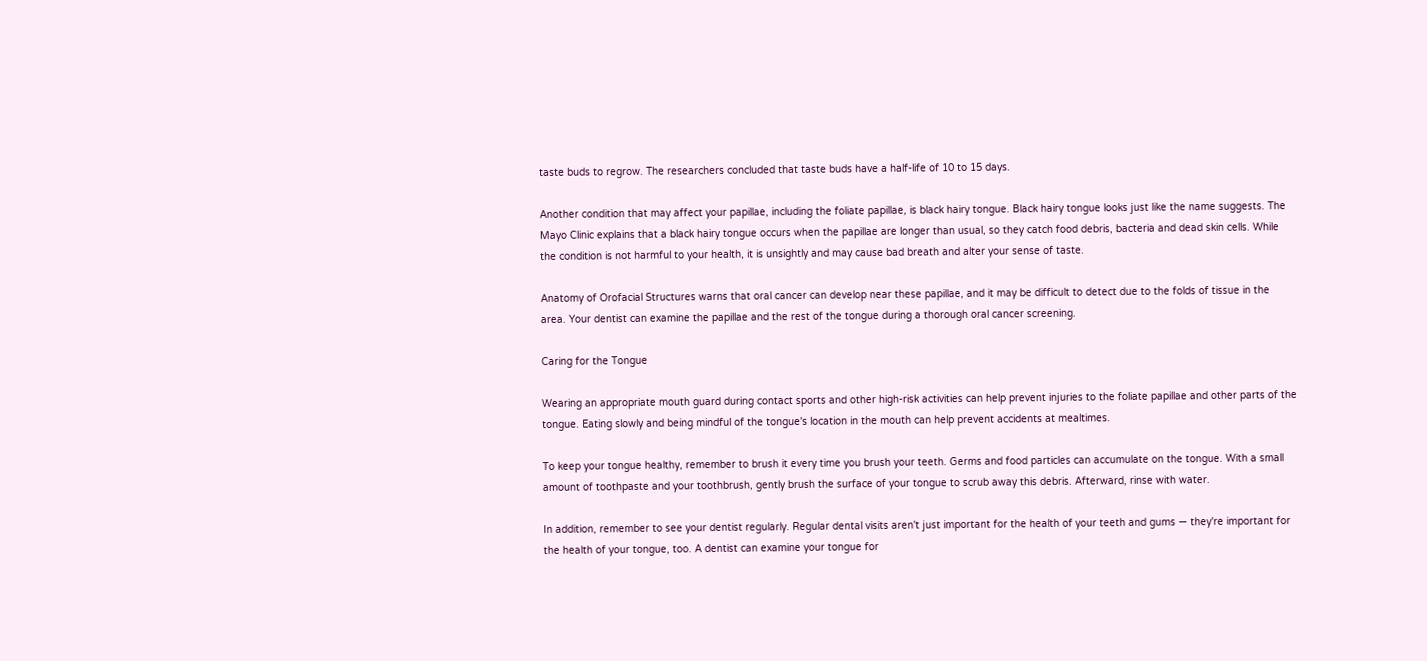taste buds to regrow. The researchers concluded that taste buds have a half-life of 10 to 15 days.

Another condition that may affect your papillae, including the foliate papillae, is black hairy tongue. Black hairy tongue looks just like the name suggests. The Mayo Clinic explains that a black hairy tongue occurs when the papillae are longer than usual, so they catch food debris, bacteria and dead skin cells. While the condition is not harmful to your health, it is unsightly and may cause bad breath and alter your sense of taste.

Anatomy of Orofacial Structures warns that oral cancer can develop near these papillae, and it may be difficult to detect due to the folds of tissue in the area. Your dentist can examine the papillae and the rest of the tongue during a thorough oral cancer screening.

Caring for the Tongue

Wearing an appropriate mouth guard during contact sports and other high-risk activities can help prevent injuries to the foliate papillae and other parts of the tongue. Eating slowly and being mindful of the tongue's location in the mouth can help prevent accidents at mealtimes.

To keep your tongue healthy, remember to brush it every time you brush your teeth. Germs and food particles can accumulate on the tongue. With a small amount of toothpaste and your toothbrush, gently brush the surface of your tongue to scrub away this debris. Afterward, rinse with water.

In addition, remember to see your dentist regularly. Regular dental visits aren't just important for the health of your teeth and gums — they're important for the health of your tongue, too. A dentist can examine your tongue for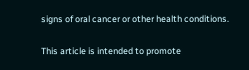signs of oral cancer or other health conditions.

This article is intended to promote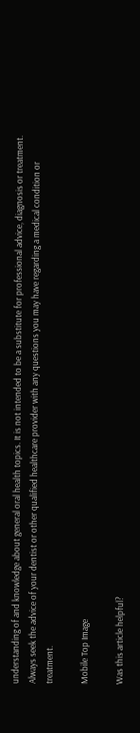understanding of and knowledge about general oral health topics. It is not intended to be a substitute for professional advice, diagnosis or treatment. Always seek the advice of your dentist or other qualified healthcare provider with any questions you may have regarding a medical condition or treatment.

Mobile Top Image

Was this article helpful?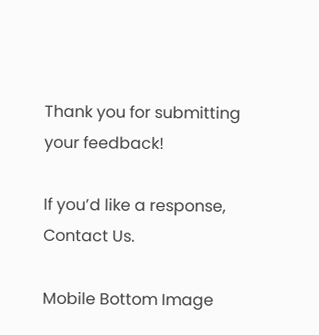Thank you for submitting your feedback!

If you’d like a response, Contact Us.

Mobile Bottom Image